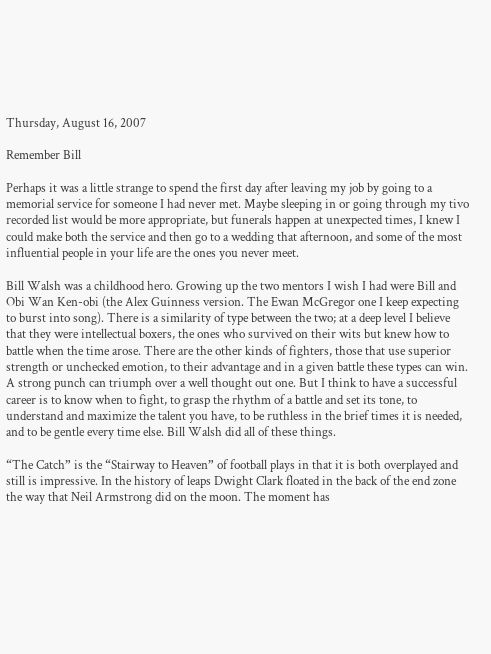Thursday, August 16, 2007

Remember Bill

Perhaps it was a little strange to spend the first day after leaving my job by going to a memorial service for someone I had never met. Maybe sleeping in or going through my tivo recorded list would be more appropriate, but funerals happen at unexpected times, I knew I could make both the service and then go to a wedding that afternoon, and some of the most influential people in your life are the ones you never meet.

Bill Walsh was a childhood hero. Growing up the two mentors I wish I had were Bill and Obi Wan Ken-obi (the Alex Guinness version. The Ewan McGregor one I keep expecting to burst into song). There is a similarity of type between the two; at a deep level I believe that they were intellectual boxers, the ones who survived on their wits but knew how to battle when the time arose. There are the other kinds of fighters, those that use superior strength or unchecked emotion, to their advantage and in a given battle these types can win. A strong punch can triumph over a well thought out one. But I think to have a successful career is to know when to fight, to grasp the rhythm of a battle and set its tone, to understand and maximize the talent you have, to be ruthless in the brief times it is needed, and to be gentle every time else. Bill Walsh did all of these things.

“The Catch” is the “Stairway to Heaven” of football plays in that it is both overplayed and still is impressive. In the history of leaps Dwight Clark floated in the back of the end zone the way that Neil Armstrong did on the moon. The moment has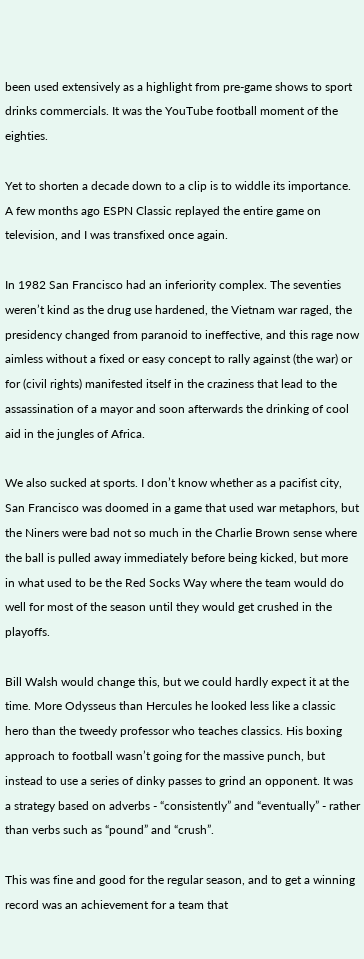been used extensively as a highlight from pre-game shows to sport drinks commercials. It was the YouTube football moment of the eighties.

Yet to shorten a decade down to a clip is to widdle its importance. A few months ago ESPN Classic replayed the entire game on television, and I was transfixed once again.

In 1982 San Francisco had an inferiority complex. The seventies weren’t kind as the drug use hardened, the Vietnam war raged, the presidency changed from paranoid to ineffective, and this rage now aimless without a fixed or easy concept to rally against (the war) or for (civil rights) manifested itself in the craziness that lead to the assassination of a mayor and soon afterwards the drinking of cool aid in the jungles of Africa.

We also sucked at sports. I don’t know whether as a pacifist city, San Francisco was doomed in a game that used war metaphors, but the Niners were bad not so much in the Charlie Brown sense where the ball is pulled away immediately before being kicked, but more in what used to be the Red Socks Way where the team would do well for most of the season until they would get crushed in the playoffs.

Bill Walsh would change this, but we could hardly expect it at the time. More Odysseus than Hercules he looked less like a classic hero than the tweedy professor who teaches classics. His boxing approach to football wasn’t going for the massive punch, but instead to use a series of dinky passes to grind an opponent. It was a strategy based on adverbs - “consistently” and “eventually” - rather than verbs such as “pound” and “crush”.

This was fine and good for the regular season, and to get a winning record was an achievement for a team that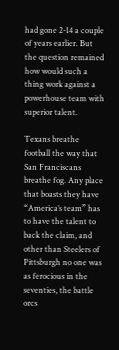had gone 2-14 a couple of years earlier. But the question remained how would such a thing work against a powerhouse team with superior talent.

Texans breathe football the way that San Franciscans breathe fog. Any place that boasts they have “America’s team” has to have the talent to back the claim, and other than Steelers of Pittsburgh no one was as ferocious in the seventies, the battle orcs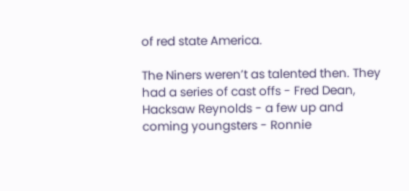of red state America.

The Niners weren’t as talented then. They had a series of cast offs - Fred Dean, Hacksaw Reynolds - a few up and coming youngsters - Ronnie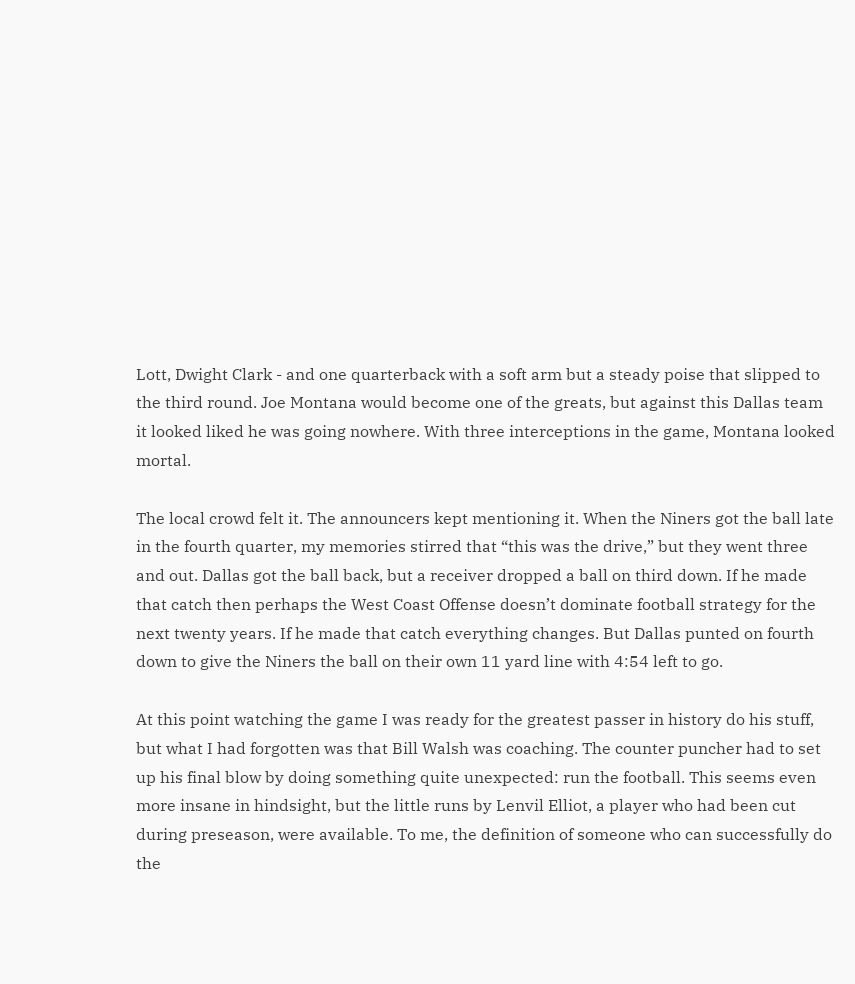Lott, Dwight Clark - and one quarterback with a soft arm but a steady poise that slipped to the third round. Joe Montana would become one of the greats, but against this Dallas team it looked liked he was going nowhere. With three interceptions in the game, Montana looked mortal.

The local crowd felt it. The announcers kept mentioning it. When the Niners got the ball late in the fourth quarter, my memories stirred that “this was the drive,” but they went three and out. Dallas got the ball back, but a receiver dropped a ball on third down. If he made that catch then perhaps the West Coast Offense doesn’t dominate football strategy for the next twenty years. If he made that catch everything changes. But Dallas punted on fourth down to give the Niners the ball on their own 11 yard line with 4:54 left to go.

At this point watching the game I was ready for the greatest passer in history do his stuff, but what I had forgotten was that Bill Walsh was coaching. The counter puncher had to set up his final blow by doing something quite unexpected: run the football. This seems even more insane in hindsight, but the little runs by Lenvil Elliot, a player who had been cut during preseason, were available. To me, the definition of someone who can successfully do the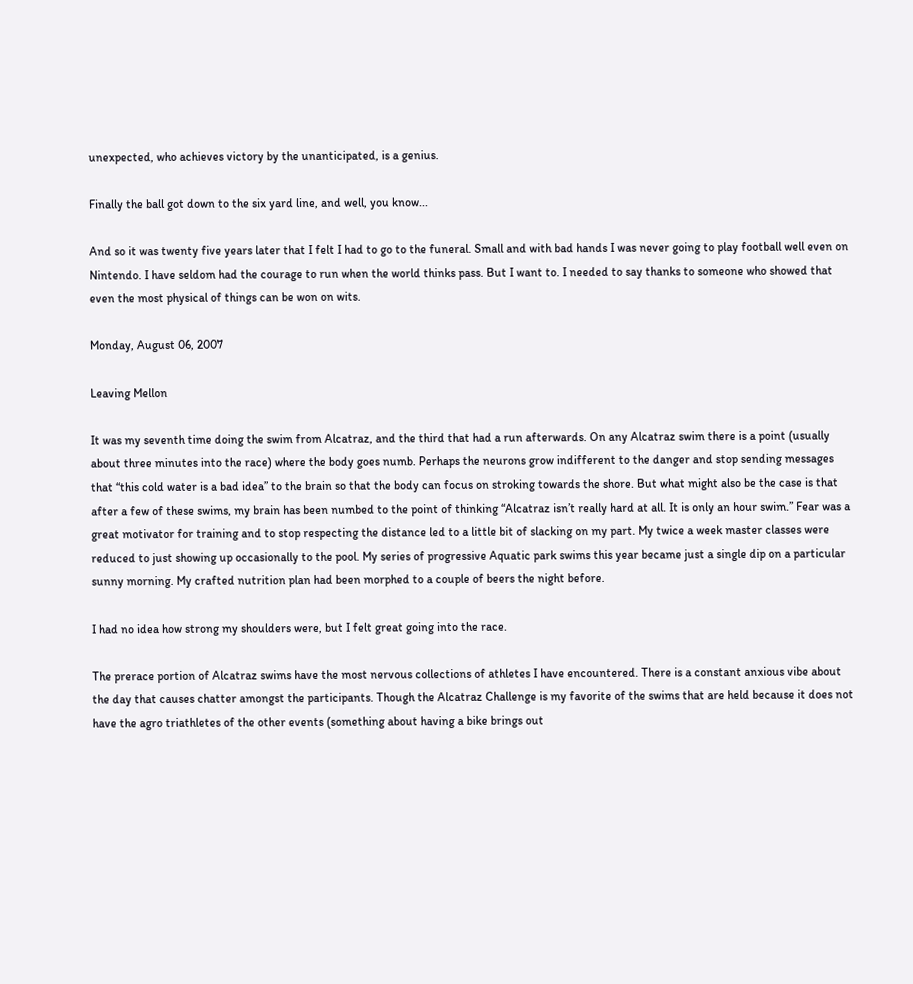unexpected, who achieves victory by the unanticipated, is a genius.

Finally the ball got down to the six yard line, and well, you know...

And so it was twenty five years later that I felt I had to go to the funeral. Small and with bad hands I was never going to play football well even on Nintendo. I have seldom had the courage to run when the world thinks pass. But I want to. I needed to say thanks to someone who showed that even the most physical of things can be won on wits.

Monday, August 06, 2007

Leaving Mellon

It was my seventh time doing the swim from Alcatraz, and the third that had a run afterwards. On any Alcatraz swim there is a point (usually about three minutes into the race) where the body goes numb. Perhaps the neurons grow indifferent to the danger and stop sending messages that “this cold water is a bad idea” to the brain so that the body can focus on stroking towards the shore. But what might also be the case is that after a few of these swims, my brain has been numbed to the point of thinking “Alcatraz isn’t really hard at all. It is only an hour swim.” Fear was a great motivator for training and to stop respecting the distance led to a little bit of slacking on my part. My twice a week master classes were reduced to just showing up occasionally to the pool. My series of progressive Aquatic park swims this year became just a single dip on a particular sunny morning. My crafted nutrition plan had been morphed to a couple of beers the night before.

I had no idea how strong my shoulders were, but I felt great going into the race.

The prerace portion of Alcatraz swims have the most nervous collections of athletes I have encountered. There is a constant anxious vibe about the day that causes chatter amongst the participants. Though the Alcatraz Challenge is my favorite of the swims that are held because it does not have the agro triathletes of the other events (something about having a bike brings out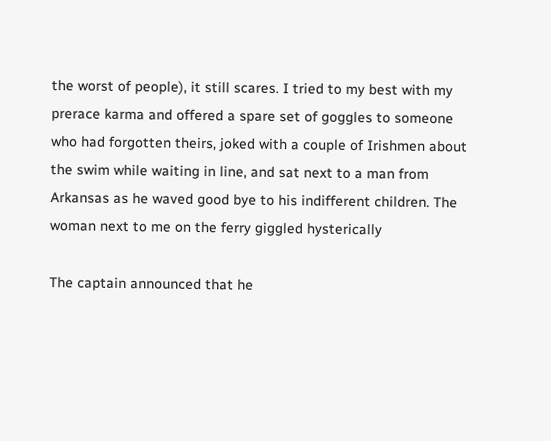the worst of people), it still scares. I tried to my best with my prerace karma and offered a spare set of goggles to someone who had forgotten theirs, joked with a couple of Irishmen about the swim while waiting in line, and sat next to a man from Arkansas as he waved good bye to his indifferent children. The woman next to me on the ferry giggled hysterically

The captain announced that he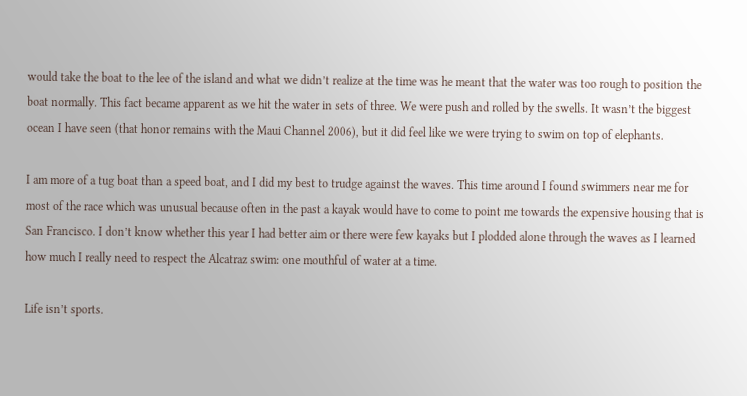would take the boat to the lee of the island and what we didn’t realize at the time was he meant that the water was too rough to position the boat normally. This fact became apparent as we hit the water in sets of three. We were push and rolled by the swells. It wasn’t the biggest ocean I have seen (that honor remains with the Maui Channel 2006), but it did feel like we were trying to swim on top of elephants.

I am more of a tug boat than a speed boat, and I did my best to trudge against the waves. This time around I found swimmers near me for most of the race which was unusual because often in the past a kayak would have to come to point me towards the expensive housing that is San Francisco. I don’t know whether this year I had better aim or there were few kayaks but I plodded alone through the waves as I learned how much I really need to respect the Alcatraz swim: one mouthful of water at a time.

Life isn’t sports.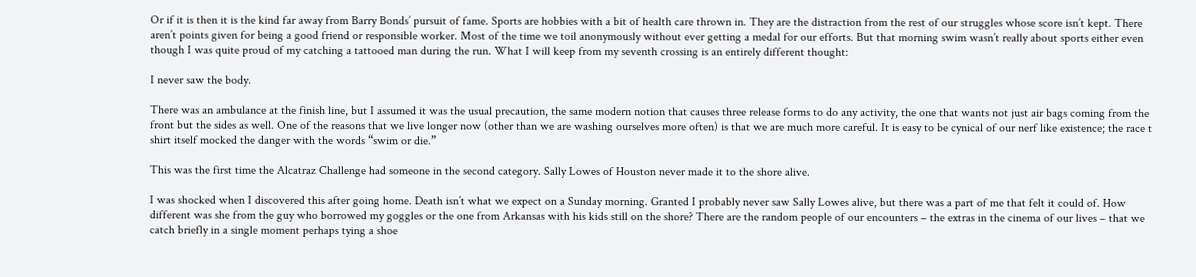Or if it is then it is the kind far away from Barry Bonds’ pursuit of fame. Sports are hobbies with a bit of health care thrown in. They are the distraction from the rest of our struggles whose score isn’t kept. There aren’t points given for being a good friend or responsible worker. Most of the time we toil anonymously without ever getting a medal for our efforts. But that morning swim wasn’t really about sports either even though I was quite proud of my catching a tattooed man during the run. What I will keep from my seventh crossing is an entirely different thought:

I never saw the body.

There was an ambulance at the finish line, but I assumed it was the usual precaution, the same modern notion that causes three release forms to do any activity, the one that wants not just air bags coming from the front but the sides as well. One of the reasons that we live longer now (other than we are washing ourselves more often) is that we are much more careful. It is easy to be cynical of our nerf like existence; the race t shirt itself mocked the danger with the words “swim or die.”

This was the first time the Alcatraz Challenge had someone in the second category. Sally Lowes of Houston never made it to the shore alive.

I was shocked when I discovered this after going home. Death isn’t what we expect on a Sunday morning. Granted I probably never saw Sally Lowes alive, but there was a part of me that felt it could of. How different was she from the guy who borrowed my goggles or the one from Arkansas with his kids still on the shore? There are the random people of our encounters – the extras in the cinema of our lives – that we catch briefly in a single moment perhaps tying a shoe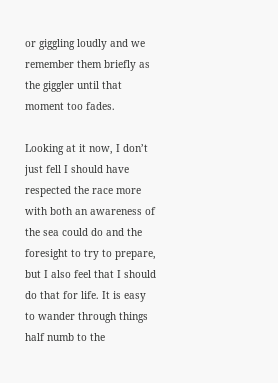or giggling loudly and we remember them briefly as the giggler until that moment too fades.

Looking at it now, I don’t just fell I should have respected the race more with both an awareness of the sea could do and the foresight to try to prepare, but I also feel that I should do that for life. It is easy to wander through things half numb to the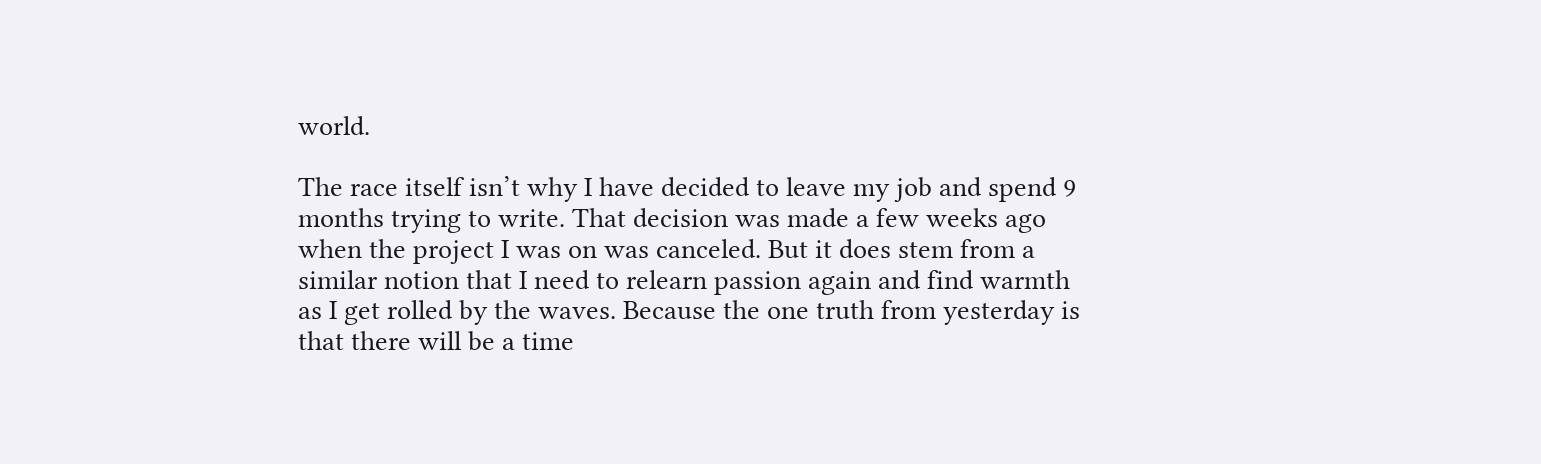world.

The race itself isn’t why I have decided to leave my job and spend 9 months trying to write. That decision was made a few weeks ago when the project I was on was canceled. But it does stem from a similar notion that I need to relearn passion again and find warmth as I get rolled by the waves. Because the one truth from yesterday is that there will be a time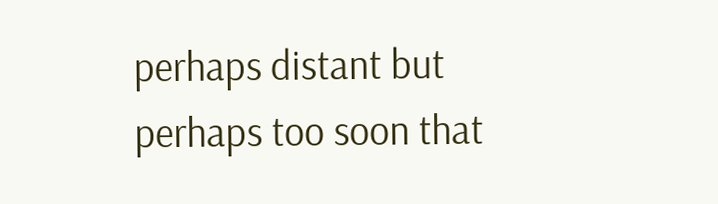perhaps distant but perhaps too soon that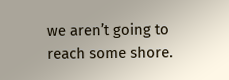we aren’t going to reach some shore.